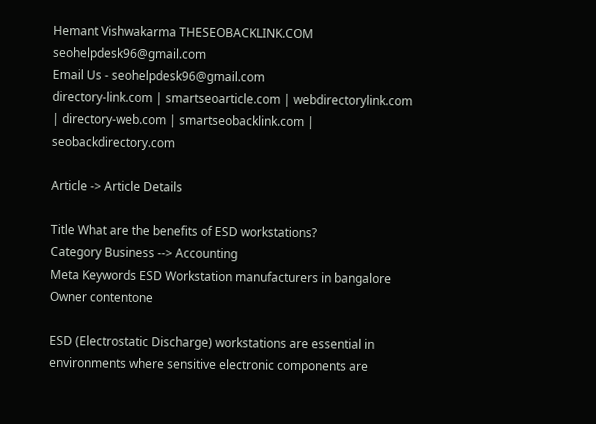Hemant Vishwakarma THESEOBACKLINK.COM seohelpdesk96@gmail.com
Email Us - seohelpdesk96@gmail.com
directory-link.com | smartseoarticle.com | webdirectorylink.com | directory-web.com | smartseobacklink.com | seobackdirectory.com

Article -> Article Details

Title What are the benefits of ESD workstations?
Category Business --> Accounting
Meta Keywords ESD Workstation manufacturers in bangalore
Owner contentone

ESD (Electrostatic Discharge) workstations are essential in environments where sensitive electronic components are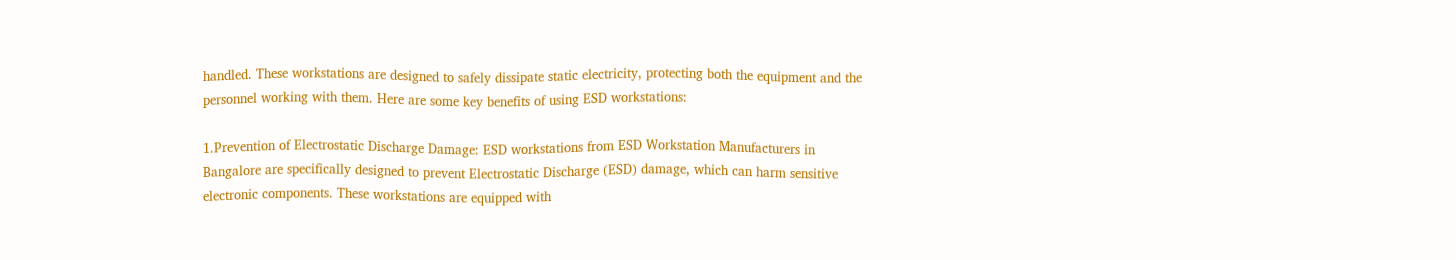handled. These workstations are designed to safely dissipate static electricity, protecting both the equipment and the personnel working with them. Here are some key benefits of using ESD workstations:

1.Prevention of Electrostatic Discharge Damage: ESD workstations from ESD Workstation Manufacturers in Bangalore are specifically designed to prevent Electrostatic Discharge (ESD) damage, which can harm sensitive electronic components. These workstations are equipped with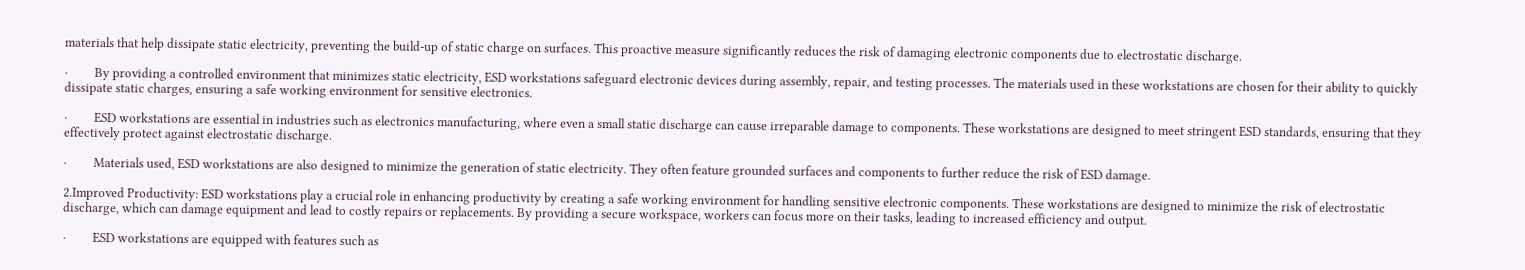materials that help dissipate static electricity, preventing the build-up of static charge on surfaces. This proactive measure significantly reduces the risk of damaging electronic components due to electrostatic discharge.

·         By providing a controlled environment that minimizes static electricity, ESD workstations safeguard electronic devices during assembly, repair, and testing processes. The materials used in these workstations are chosen for their ability to quickly dissipate static charges, ensuring a safe working environment for sensitive electronics.

·         ESD workstations are essential in industries such as electronics manufacturing, where even a small static discharge can cause irreparable damage to components. These workstations are designed to meet stringent ESD standards, ensuring that they effectively protect against electrostatic discharge.

·         Materials used, ESD workstations are also designed to minimize the generation of static electricity. They often feature grounded surfaces and components to further reduce the risk of ESD damage.

2.Improved Productivity: ESD workstations play a crucial role in enhancing productivity by creating a safe working environment for handling sensitive electronic components. These workstations are designed to minimize the risk of electrostatic discharge, which can damage equipment and lead to costly repairs or replacements. By providing a secure workspace, workers can focus more on their tasks, leading to increased efficiency and output.

·         ESD workstations are equipped with features such as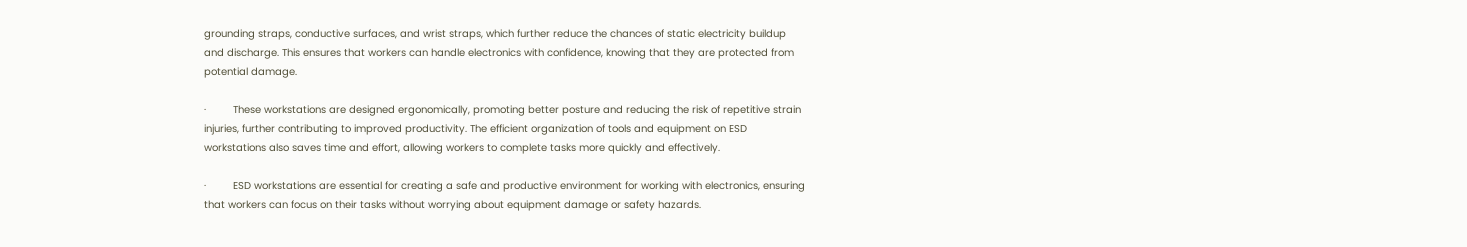grounding straps, conductive surfaces, and wrist straps, which further reduce the chances of static electricity buildup and discharge. This ensures that workers can handle electronics with confidence, knowing that they are protected from potential damage.

·         These workstations are designed ergonomically, promoting better posture and reducing the risk of repetitive strain injuries, further contributing to improved productivity. The efficient organization of tools and equipment on ESD workstations also saves time and effort, allowing workers to complete tasks more quickly and effectively.

·         ESD workstations are essential for creating a safe and productive environment for working with electronics, ensuring that workers can focus on their tasks without worrying about equipment damage or safety hazards.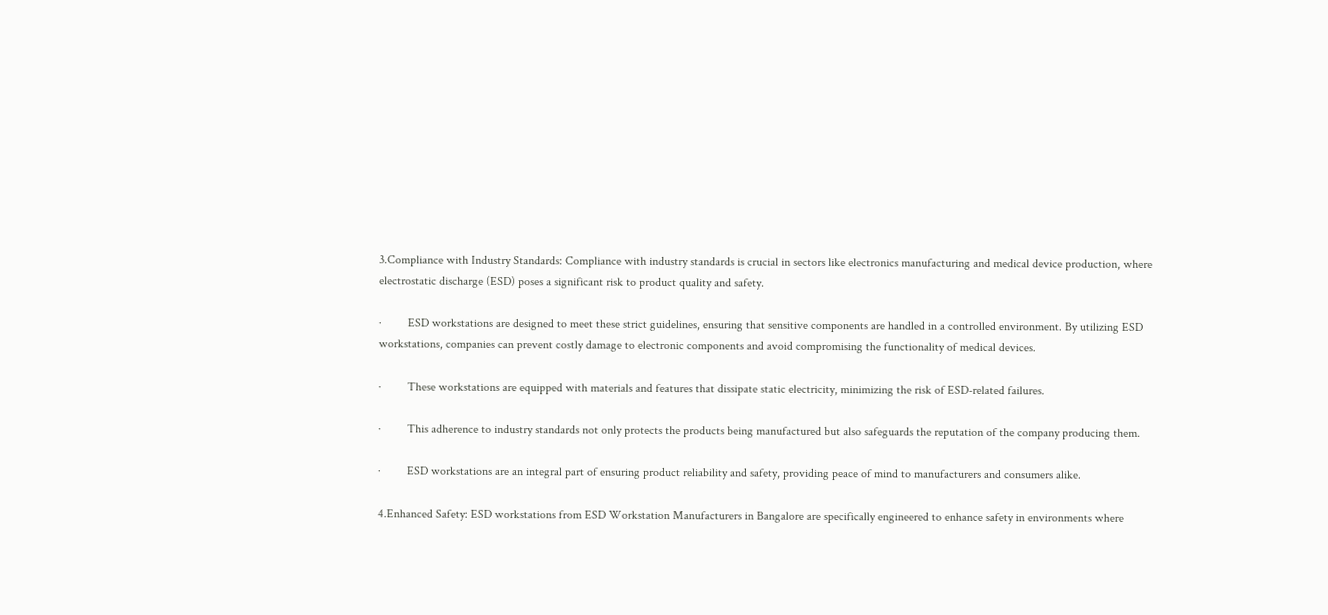3.Compliance with Industry Standards: Compliance with industry standards is crucial in sectors like electronics manufacturing and medical device production, where electrostatic discharge (ESD) poses a significant risk to product quality and safety.

·         ESD workstations are designed to meet these strict guidelines, ensuring that sensitive components are handled in a controlled environment. By utilizing ESD workstations, companies can prevent costly damage to electronic components and avoid compromising the functionality of medical devices.

·         These workstations are equipped with materials and features that dissipate static electricity, minimizing the risk of ESD-related failures.

·         This adherence to industry standards not only protects the products being manufactured but also safeguards the reputation of the company producing them.

·         ESD workstations are an integral part of ensuring product reliability and safety, providing peace of mind to manufacturers and consumers alike.

4.Enhanced Safety: ESD workstations from ESD Workstation Manufacturers in Bangalore are specifically engineered to enhance safety in environments where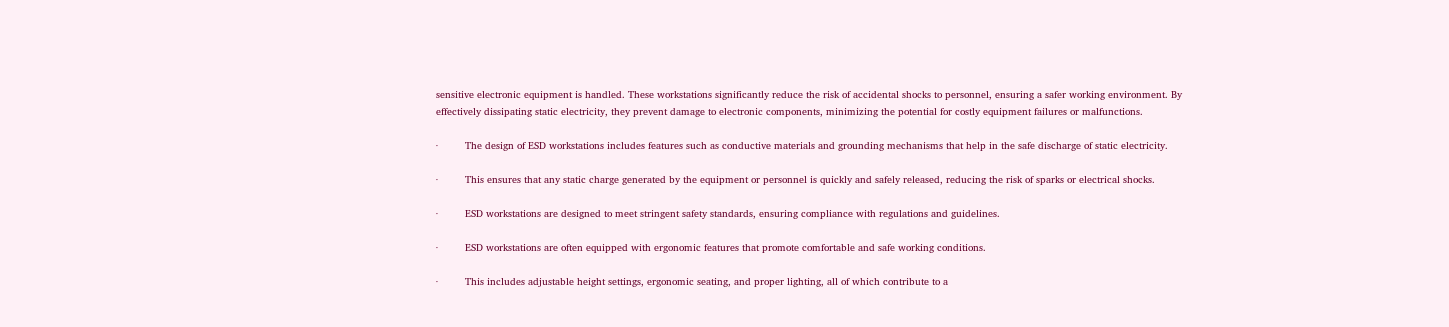sensitive electronic equipment is handled. These workstations significantly reduce the risk of accidental shocks to personnel, ensuring a safer working environment. By effectively dissipating static electricity, they prevent damage to electronic components, minimizing the potential for costly equipment failures or malfunctions.

·         The design of ESD workstations includes features such as conductive materials and grounding mechanisms that help in the safe discharge of static electricity.

·         This ensures that any static charge generated by the equipment or personnel is quickly and safely released, reducing the risk of sparks or electrical shocks.

·         ESD workstations are designed to meet stringent safety standards, ensuring compliance with regulations and guidelines.

·         ESD workstations are often equipped with ergonomic features that promote comfortable and safe working conditions.

·         This includes adjustable height settings, ergonomic seating, and proper lighting, all of which contribute to a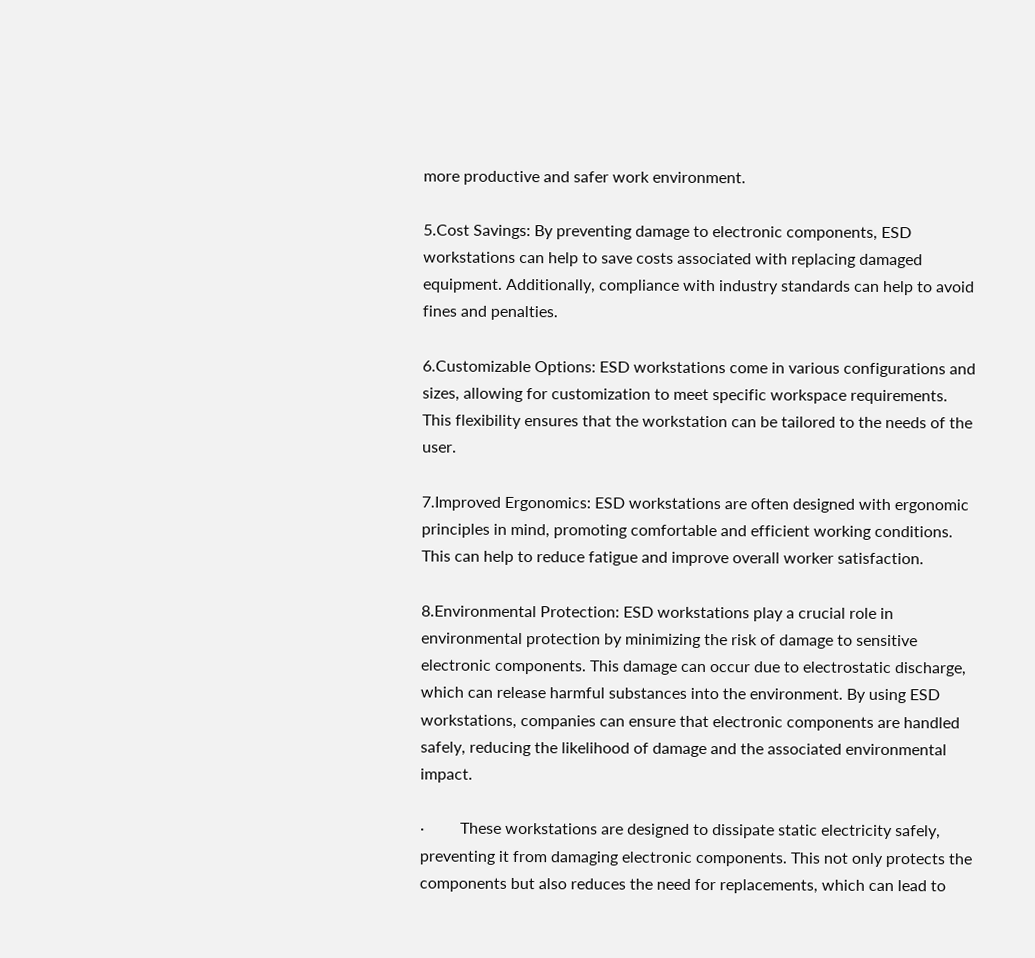more productive and safer work environment.

5.Cost Savings: By preventing damage to electronic components, ESD workstations can help to save costs associated with replacing damaged equipment. Additionally, compliance with industry standards can help to avoid fines and penalties.

6.Customizable Options: ESD workstations come in various configurations and sizes, allowing for customization to meet specific workspace requirements. This flexibility ensures that the workstation can be tailored to the needs of the user.

7.Improved Ergonomics: ESD workstations are often designed with ergonomic principles in mind, promoting comfortable and efficient working conditions. This can help to reduce fatigue and improve overall worker satisfaction.

8.Environmental Protection: ESD workstations play a crucial role in environmental protection by minimizing the risk of damage to sensitive electronic components. This damage can occur due to electrostatic discharge, which can release harmful substances into the environment. By using ESD workstations, companies can ensure that electronic components are handled safely, reducing the likelihood of damage and the associated environmental impact.

·         These workstations are designed to dissipate static electricity safely, preventing it from damaging electronic components. This not only protects the components but also reduces the need for replacements, which can lead to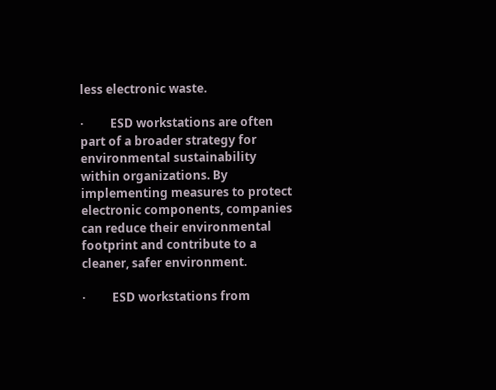less electronic waste.

·         ESD workstations are often part of a broader strategy for environmental sustainability within organizations. By implementing measures to protect electronic components, companies can reduce their environmental footprint and contribute to a cleaner, safer environment.

·         ESD workstations from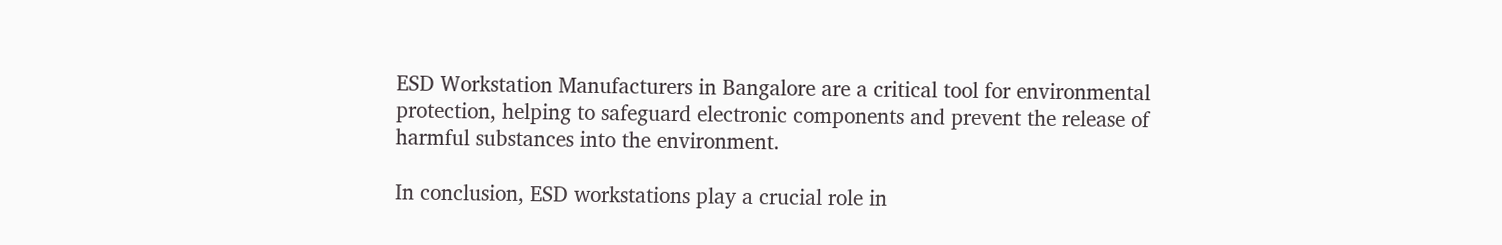ESD Workstation Manufacturers in Bangalore are a critical tool for environmental protection, helping to safeguard electronic components and prevent the release of harmful substances into the environment.

In conclusion, ESD workstations play a crucial role in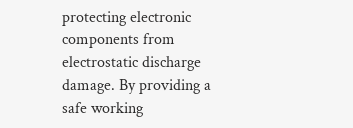protecting electronic components from electrostatic discharge damage. By providing a safe working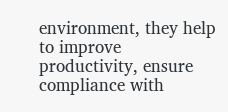environment, they help to improve productivity, ensure compliance with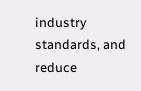industry standards, and reduce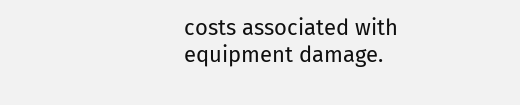costs associated with equipment damage.